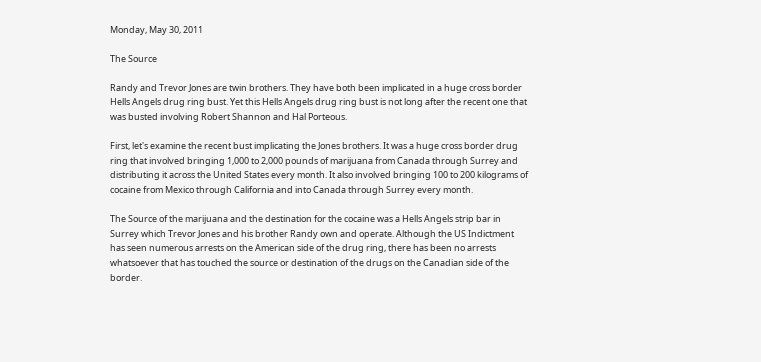Monday, May 30, 2011

The Source

Randy and Trevor Jones are twin brothers. They have both been implicated in a huge cross border Hells Angels drug ring bust. Yet this Hells Angels drug ring bust is not long after the recent one that was busted involving Robert Shannon and Hal Porteous.

First, let's examine the recent bust implicating the Jones brothers. It was a huge cross border drug ring that involved bringing 1,000 to 2,000 pounds of marijuana from Canada through Surrey and distributing it across the United States every month. It also involved bringing 100 to 200 kilograms of cocaine from Mexico through California and into Canada through Surrey every month.

The Source of the marijuana and the destination for the cocaine was a Hells Angels strip bar in Surrey which Trevor Jones and his brother Randy own and operate. Although the US Indictment has seen numerous arrests on the American side of the drug ring, there has been no arrests whatsoever that has touched the source or destination of the drugs on the Canadian side of the border.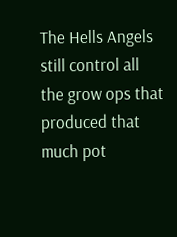The Hells Angels still control all the grow ops that produced that much pot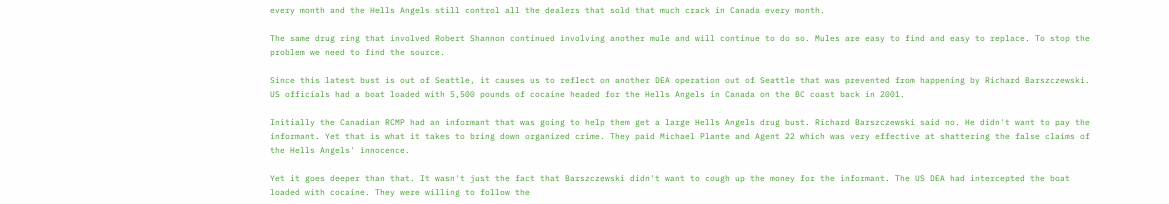every month and the Hells Angels still control all the dealers that sold that much crack in Canada every month.

The same drug ring that involved Robert Shannon continued involving another mule and will continue to do so. Mules are easy to find and easy to replace. To stop the problem we need to find the source.

Since this latest bust is out of Seattle, it causes us to reflect on another DEA operation out of Seattle that was prevented from happening by Richard Barszczewski. US officials had a boat loaded with 5,500 pounds of cocaine headed for the Hells Angels in Canada on the BC coast back in 2001.

Initially the Canadian RCMP had an informant that was going to help them get a large Hells Angels drug bust. Richard Barszczewski said no. He didn't want to pay the informant. Yet that is what it takes to bring down organized crime. They paid Michael Plante and Agent 22 which was very effective at shattering the false claims of the Hells Angels' innocence.

Yet it goes deeper than that. It wasn't just the fact that Barszczewski didn't want to cough up the money for the informant. The US DEA had intercepted the boat loaded with cocaine. They were willing to follow the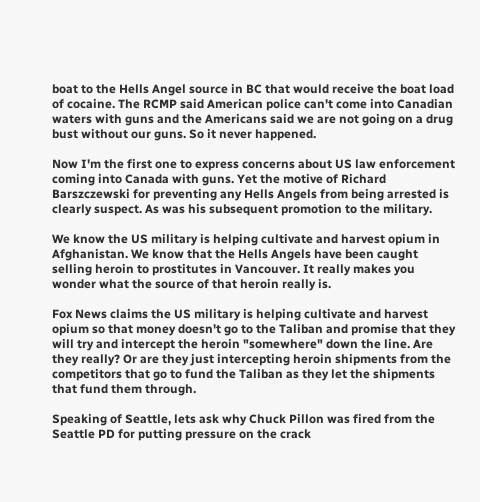boat to the Hells Angel source in BC that would receive the boat load of cocaine. The RCMP said American police can't come into Canadian waters with guns and the Americans said we are not going on a drug bust without our guns. So it never happened.

Now I'm the first one to express concerns about US law enforcement coming into Canada with guns. Yet the motive of Richard Barszczewski for preventing any Hells Angels from being arrested is clearly suspect. As was his subsequent promotion to the military.

We know the US military is helping cultivate and harvest opium in Afghanistan. We know that the Hells Angels have been caught selling heroin to prostitutes in Vancouver. It really makes you wonder what the source of that heroin really is.

Fox News claims the US military is helping cultivate and harvest opium so that money doesn't go to the Taliban and promise that they will try and intercept the heroin "somewhere" down the line. Are they really? Or are they just intercepting heroin shipments from the competitors that go to fund the Taliban as they let the shipments that fund them through.

Speaking of Seattle, lets ask why Chuck Pillon was fired from the Seattle PD for putting pressure on the crack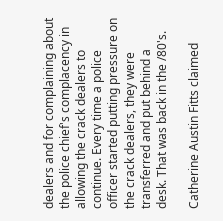dealers and for complaining about the police chief's complacency in allowing the crack dealers to continue. Every time a police officer started putting pressure on the crack dealers, they were transferred and put behind a desk. That was back in the /80's.

Catherine Austin Fitts claimed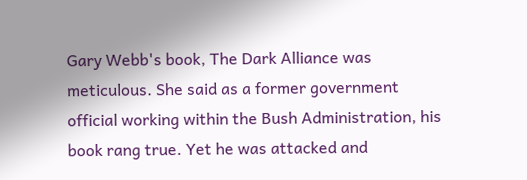Gary Webb's book, The Dark Alliance was meticulous. She said as a former government official working within the Bush Administration, his book rang true. Yet he was attacked and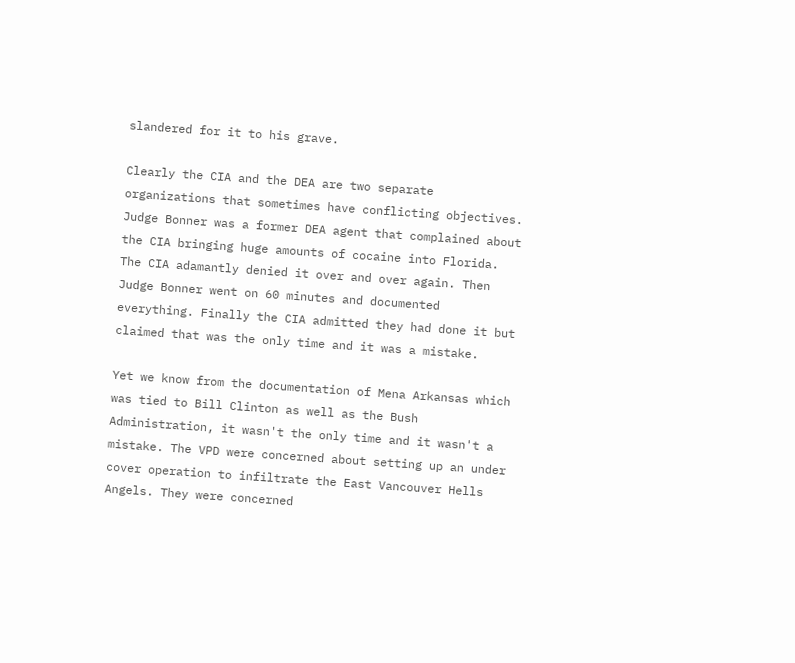slandered for it to his grave.

Clearly the CIA and the DEA are two separate organizations that sometimes have conflicting objectives. Judge Bonner was a former DEA agent that complained about the CIA bringing huge amounts of cocaine into Florida. The CIA adamantly denied it over and over again. Then Judge Bonner went on 60 minutes and documented everything. Finally the CIA admitted they had done it but claimed that was the only time and it was a mistake.

Yet we know from the documentation of Mena Arkansas which was tied to Bill Clinton as well as the Bush Administration, it wasn't the only time and it wasn't a mistake. The VPD were concerned about setting up an under cover operation to infiltrate the East Vancouver Hells Angels. They were concerned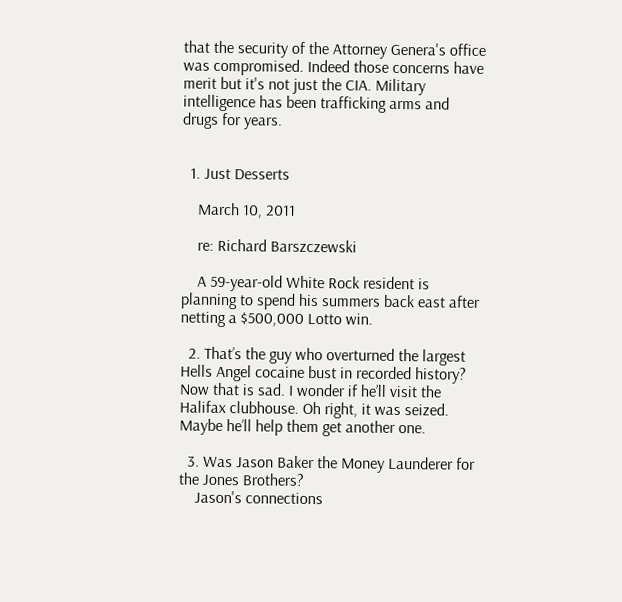that the security of the Attorney Genera's office was compromised. Indeed those concerns have merit but it's not just the CIA. Military intelligence has been trafficking arms and drugs for years.


  1. Just Desserts

    March 10, 2011

    re: Richard Barszczewski

    A 59-year-old White Rock resident is planning to spend his summers back east after netting a $500,000 Lotto win.

  2. That’s the guy who overturned the largest Hells Angel cocaine bust in recorded history? Now that is sad. I wonder if he’ll visit the Halifax clubhouse. Oh right, it was seized. Maybe he’ll help them get another one.

  3. Was Jason Baker the Money Launderer for the Jones Brothers?
    Jason's connections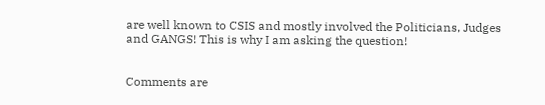are well known to CSIS and mostly involved the Politicians, Judges and GANGS! This is why I am asking the question!


Comments are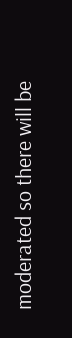moderated so there will be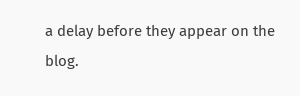a delay before they appear on the blog.